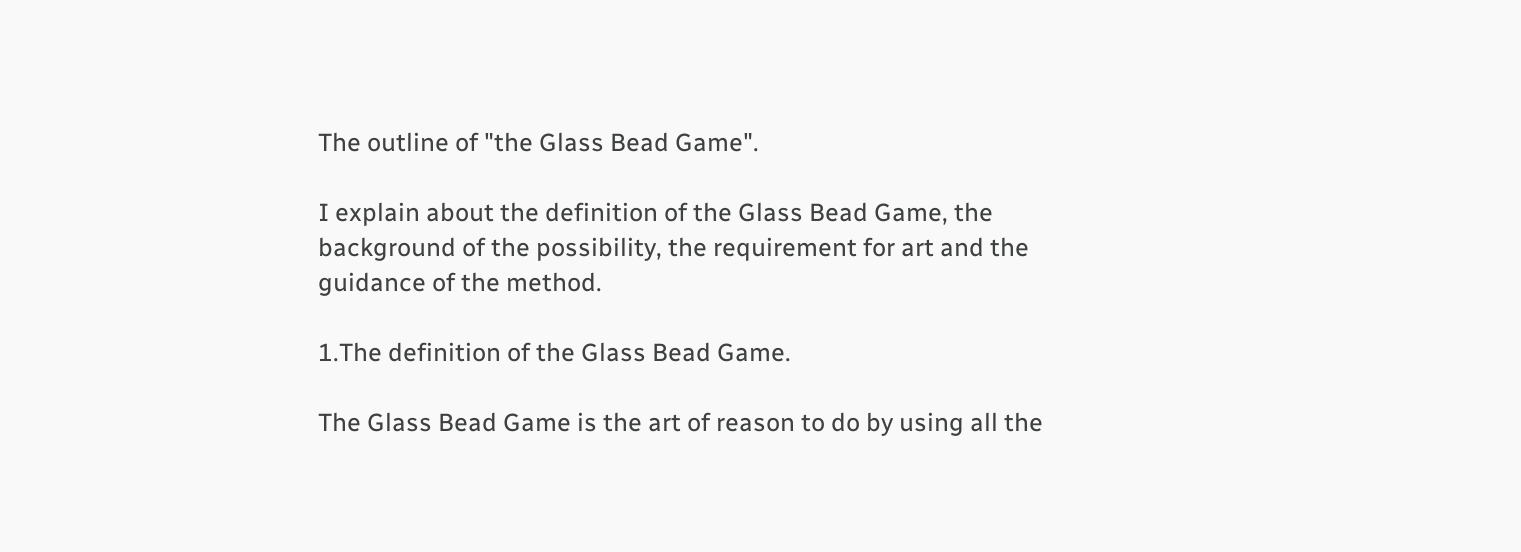The outline of "the Glass Bead Game".

I explain about the definition of the Glass Bead Game, the background of the possibility, the requirement for art and the guidance of the method.

1.The definition of the Glass Bead Game.

The Glass Bead Game is the art of reason to do by using all the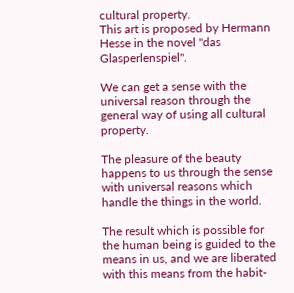cultural property.
This art is proposed by Hermann Hesse in the novel "das Glasperlenspiel".

We can get a sense with the universal reason through the general way of using all cultural property.

The pleasure of the beauty happens to us through the sense with universal reasons which handle the things in the world.

The result which is possible for the human being is guided to the means in us, and we are liberated with this means from the habit-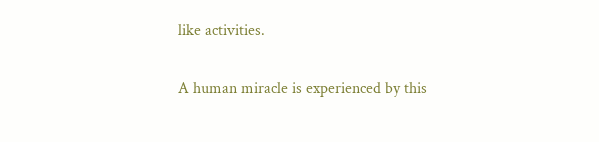like activities.

A human miracle is experienced by this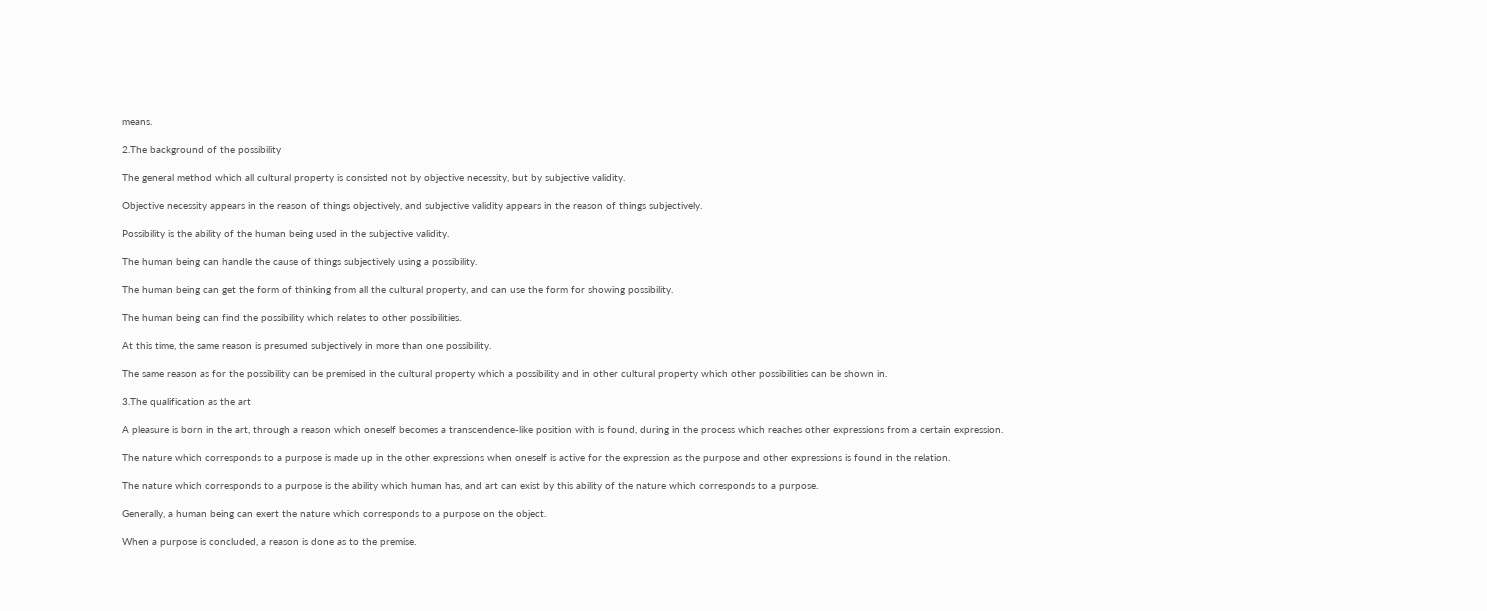means.

2.The background of the possibility

The general method which all cultural property is consisted not by objective necessity, but by subjective validity.

Objective necessity appears in the reason of things objectively, and subjective validity appears in the reason of things subjectively.

Possibility is the ability of the human being used in the subjective validity.

The human being can handle the cause of things subjectively using a possibility.

The human being can get the form of thinking from all the cultural property, and can use the form for showing possibility.

The human being can find the possibility which relates to other possibilities.

At this time, the same reason is presumed subjectively in more than one possibility.

The same reason as for the possibility can be premised in the cultural property which a possibility and in other cultural property which other possibilities can be shown in.

3.The qualification as the art

A pleasure is born in the art, through a reason which oneself becomes a transcendence-like position with is found, during in the process which reaches other expressions from a certain expression.

The nature which corresponds to a purpose is made up in the other expressions when oneself is active for the expression as the purpose and other expressions is found in the relation.

The nature which corresponds to a purpose is the ability which human has, and art can exist by this ability of the nature which corresponds to a purpose.

Generally, a human being can exert the nature which corresponds to a purpose on the object.

When a purpose is concluded, a reason is done as to the premise.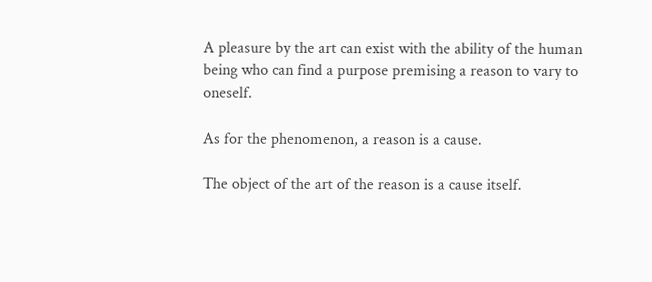A pleasure by the art can exist with the ability of the human being who can find a purpose premising a reason to vary to oneself.

As for the phenomenon, a reason is a cause.

The object of the art of the reason is a cause itself.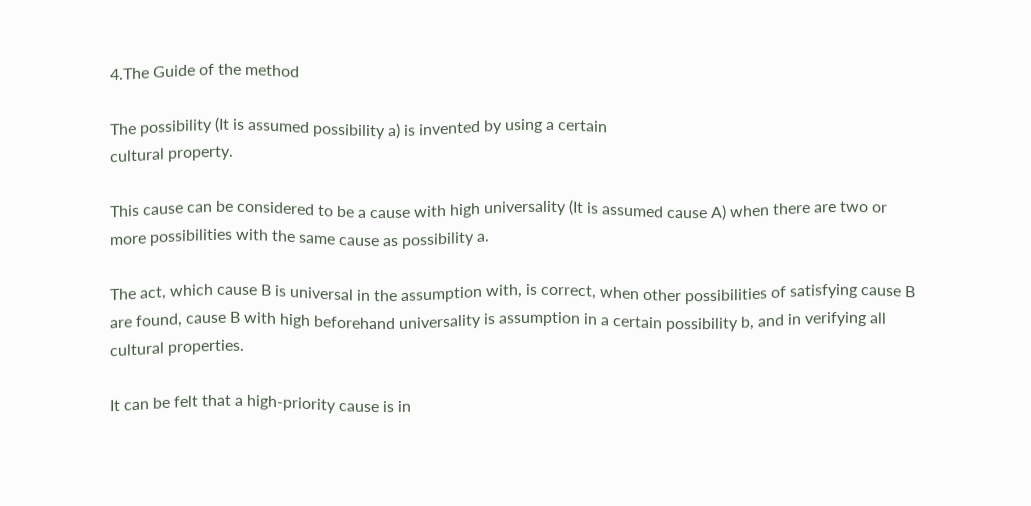4.The Guide of the method

The possibility (It is assumed possibility a) is invented by using a certain
cultural property.

This cause can be considered to be a cause with high universality (It is assumed cause A) when there are two or more possibilities with the same cause as possibility a.

The act, which cause B is universal in the assumption with, is correct, when other possibilities of satisfying cause B are found, cause B with high beforehand universality is assumption in a certain possibility b, and in verifying all cultural properties.

It can be felt that a high-priority cause is in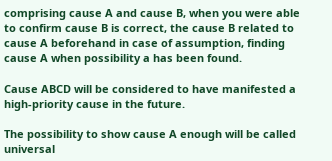comprising cause A and cause B, when you were able to confirm cause B is correct, the cause B related to cause A beforehand in case of assumption, finding cause A when possibility a has been found.

Cause ABCD will be considered to have manifested a high-priority cause in the future.

The possibility to show cause A enough will be called universal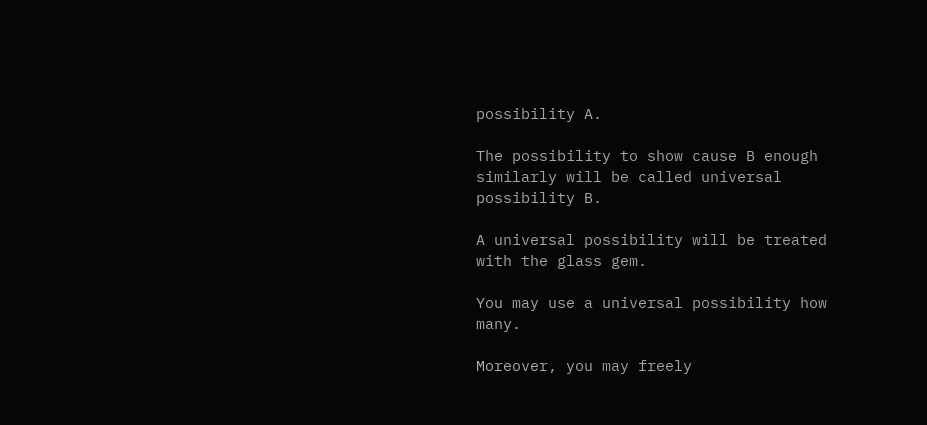possibility A.

The possibility to show cause B enough similarly will be called universal possibility B.

A universal possibility will be treated with the glass gem.

You may use a universal possibility how many.

Moreover, you may freely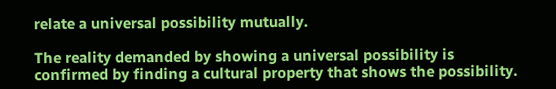relate a universal possibility mutually.

The reality demanded by showing a universal possibility is confirmed by finding a cultural property that shows the possibility.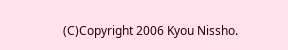(C)Copyright 2006 Kyou Nissho.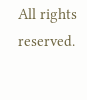All rights reserved.